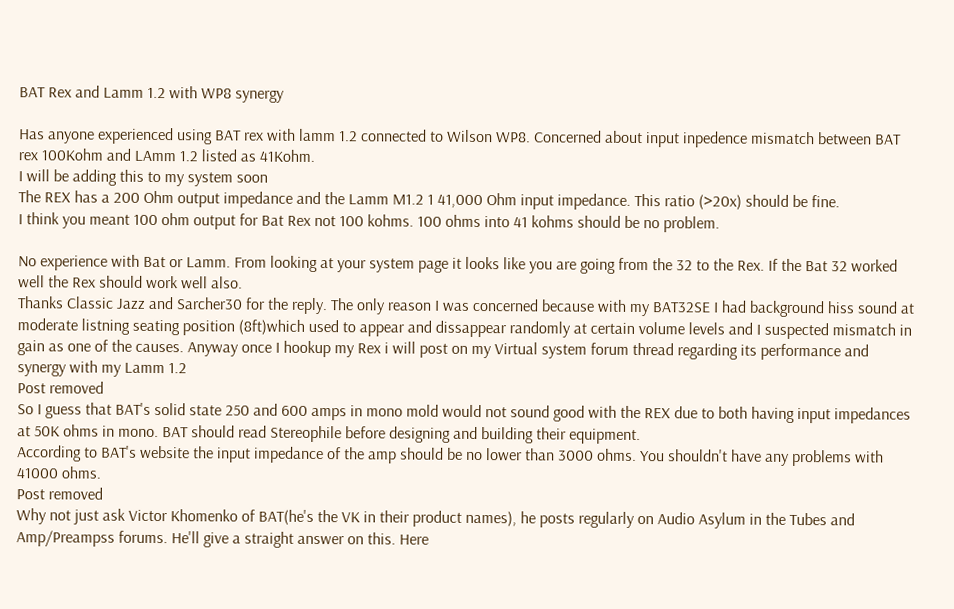BAT Rex and Lamm 1.2 with WP8 synergy

Has anyone experienced using BAT rex with lamm 1.2 connected to Wilson WP8. Concerned about input inpedence mismatch between BAT rex 100Kohm and LAmm 1.2 listed as 41Kohm.
I will be adding this to my system soon
The REX has a 200 Ohm output impedance and the Lamm M1.2 1 41,000 Ohm input impedance. This ratio (>20x) should be fine.
I think you meant 100 ohm output for Bat Rex not 100 kohms. 100 ohms into 41 kohms should be no problem.

No experience with Bat or Lamm. From looking at your system page it looks like you are going from the 32 to the Rex. If the Bat 32 worked well the Rex should work well also.
Thanks Classic Jazz and Sarcher30 for the reply. The only reason I was concerned because with my BAT32SE I had background hiss sound at moderate listning seating position (8ft)which used to appear and dissappear randomly at certain volume levels and I suspected mismatch in gain as one of the causes. Anyway once I hookup my Rex i will post on my Virtual system forum thread regarding its performance and synergy with my Lamm 1.2
Post removed
So I guess that BAT's solid state 250 and 600 amps in mono mold would not sound good with the REX due to both having input impedances at 50K ohms in mono. BAT should read Stereophile before designing and building their equipment.
According to BAT's website the input impedance of the amp should be no lower than 3000 ohms. You shouldn't have any problems with 41000 ohms.
Post removed
Why not just ask Victor Khomenko of BAT(he's the VK in their product names), he posts regularly on Audio Asylum in the Tubes and Amp/Preampss forums. He'll give a straight answer on this. Here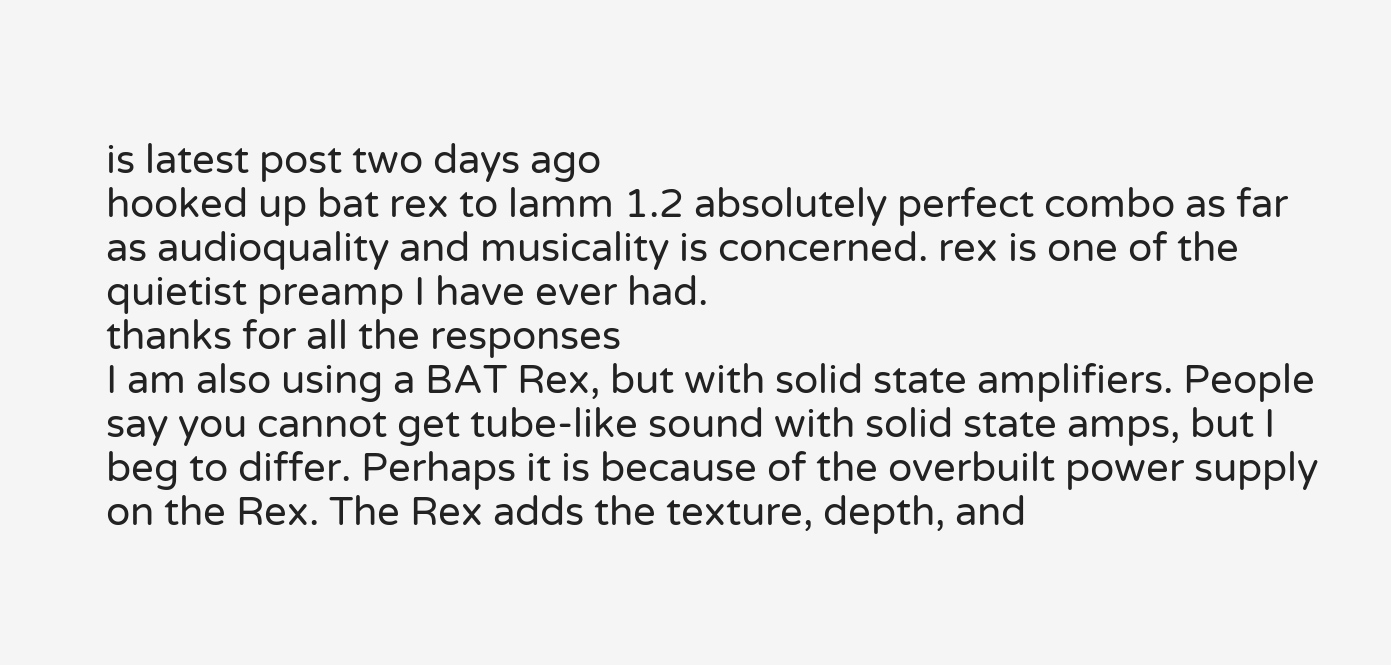is latest post two days ago
hooked up bat rex to lamm 1.2 absolutely perfect combo as far as audioquality and musicality is concerned. rex is one of the quietist preamp I have ever had.
thanks for all the responses
I am also using a BAT Rex, but with solid state amplifiers. People say you cannot get tube-like sound with solid state amps, but I beg to differ. Perhaps it is because of the overbuilt power supply on the Rex. The Rex adds the texture, depth, and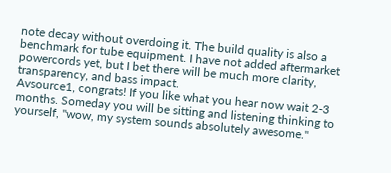note decay without overdoing it. The build quality is also a benchmark for tube equipment. I have not added aftermarket powercords yet, but I bet there will be much more clarity, transparency, and bass impact.
Avsource1, congrats! If you like what you hear now wait 2-3 months. Someday you will be sitting and listening thinking to yourself, "wow, my system sounds absolutely awesome."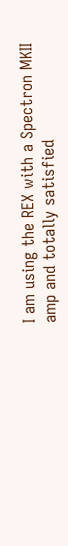I am using the REX with a Spectron MKII amp and totally satisfied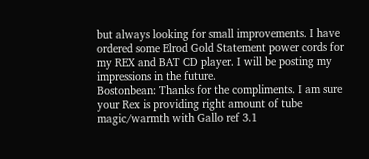but always looking for small improvements. I have ordered some Elrod Gold Statement power cords for my REX and BAT CD player. I will be posting my impressions in the future.
Bostonbean: Thanks for the compliments. I am sure your Rex is providing right amount of tube magic/warmth with Gallo ref 3.1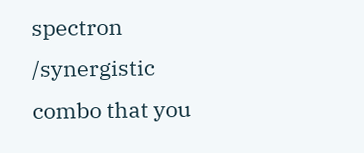spectron /synergistic combo that you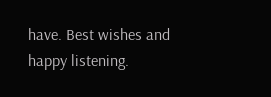have. Best wishes and happy listening.